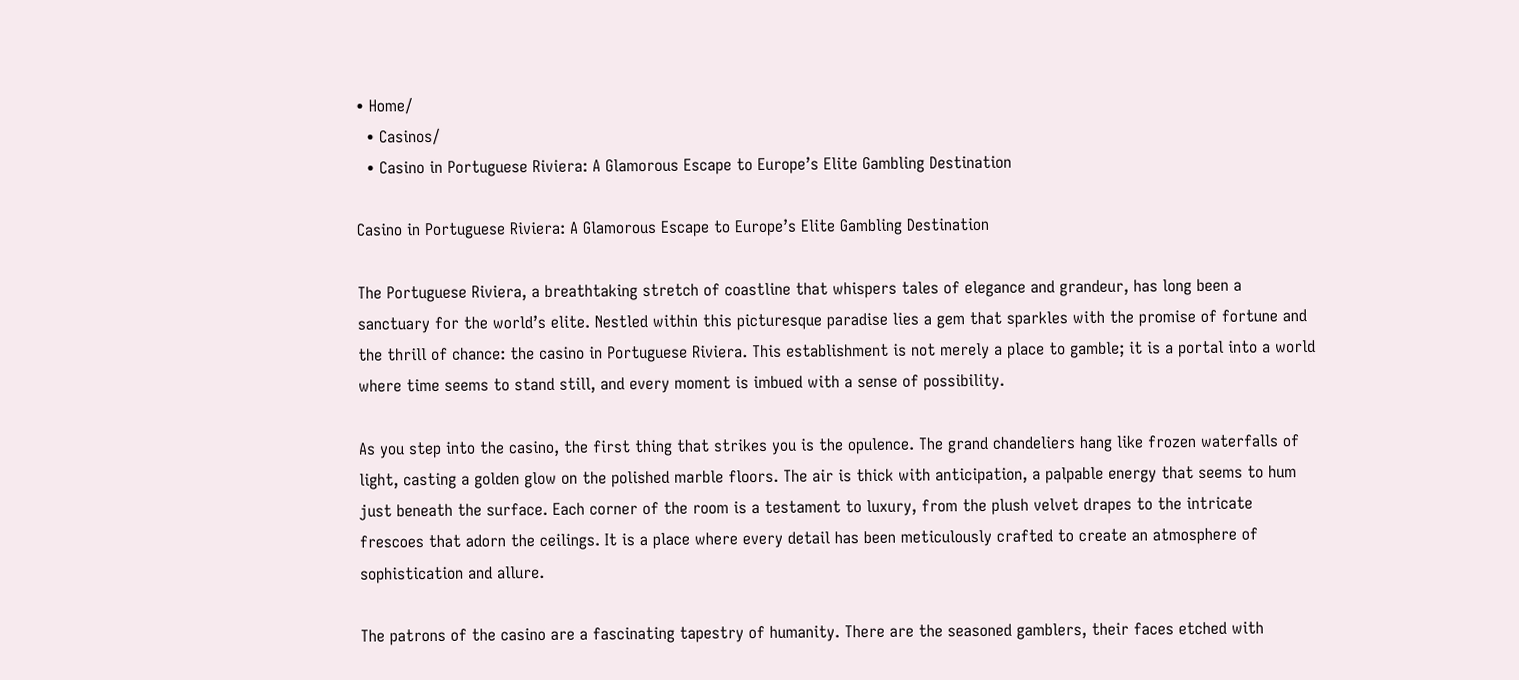• Home/
  • Casinos/
  • Casino in Portuguese Riviera: A Glamorous Escape to Europe’s Elite Gambling Destination

Casino in Portuguese Riviera: A Glamorous Escape to Europe’s Elite Gambling Destination

The Portuguese Riviera, a breathtaking stretch of coastline that whispers tales of elegance and grandeur, has long been a sanctuary for the world’s elite. Nestled within this picturesque paradise lies a gem that sparkles with the promise of fortune and the thrill of chance: the casino in Portuguese Riviera. This establishment is not merely a place to gamble; it is a portal into a world where time seems to stand still, and every moment is imbued with a sense of possibility.

As you step into the casino, the first thing that strikes you is the opulence. The grand chandeliers hang like frozen waterfalls of light, casting a golden glow on the polished marble floors. The air is thick with anticipation, a palpable energy that seems to hum just beneath the surface. Each corner of the room is a testament to luxury, from the plush velvet drapes to the intricate frescoes that adorn the ceilings. It is a place where every detail has been meticulously crafted to create an atmosphere of sophistication and allure.

The patrons of the casino are a fascinating tapestry of humanity. There are the seasoned gamblers, their faces etched with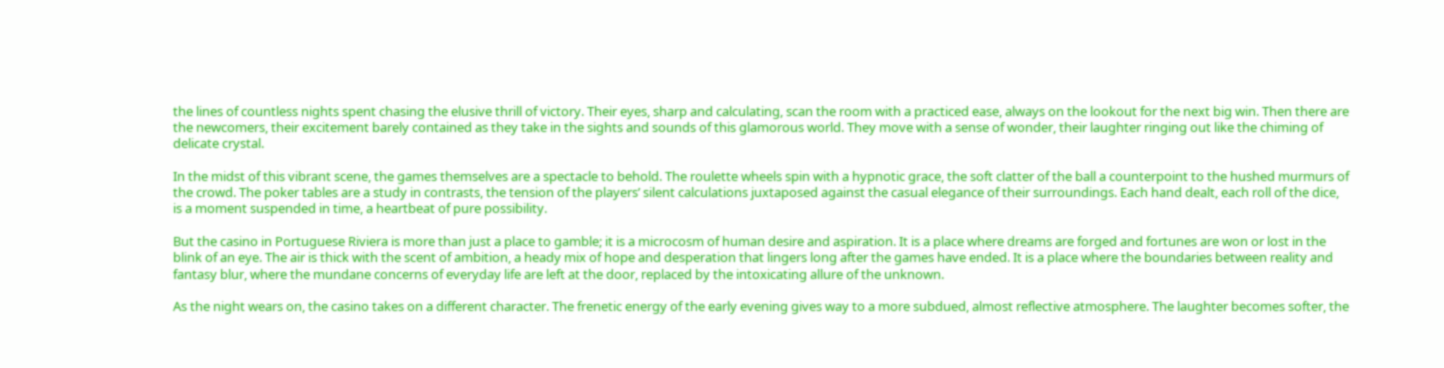the lines of countless nights spent chasing the elusive thrill of victory. Their eyes, sharp and calculating, scan the room with a practiced ease, always on the lookout for the next big win. Then there are the newcomers, their excitement barely contained as they take in the sights and sounds of this glamorous world. They move with a sense of wonder, their laughter ringing out like the chiming of delicate crystal.

In the midst of this vibrant scene, the games themselves are a spectacle to behold. The roulette wheels spin with a hypnotic grace, the soft clatter of the ball a counterpoint to the hushed murmurs of the crowd. The poker tables are a study in contrasts, the tension of the players’ silent calculations juxtaposed against the casual elegance of their surroundings. Each hand dealt, each roll of the dice, is a moment suspended in time, a heartbeat of pure possibility.

But the casino in Portuguese Riviera is more than just a place to gamble; it is a microcosm of human desire and aspiration. It is a place where dreams are forged and fortunes are won or lost in the blink of an eye. The air is thick with the scent of ambition, a heady mix of hope and desperation that lingers long after the games have ended. It is a place where the boundaries between reality and fantasy blur, where the mundane concerns of everyday life are left at the door, replaced by the intoxicating allure of the unknown.

As the night wears on, the casino takes on a different character. The frenetic energy of the early evening gives way to a more subdued, almost reflective atmosphere. The laughter becomes softer, the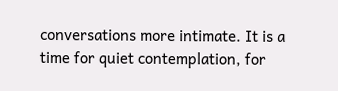conversations more intimate. It is a time for quiet contemplation, for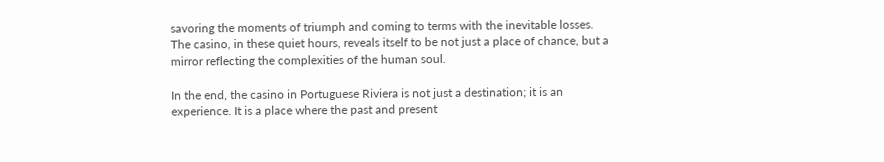savoring the moments of triumph and coming to terms with the inevitable losses. The casino, in these quiet hours, reveals itself to be not just a place of chance, but a mirror reflecting the complexities of the human soul.

In the end, the casino in Portuguese Riviera is not just a destination; it is an experience. It is a place where the past and present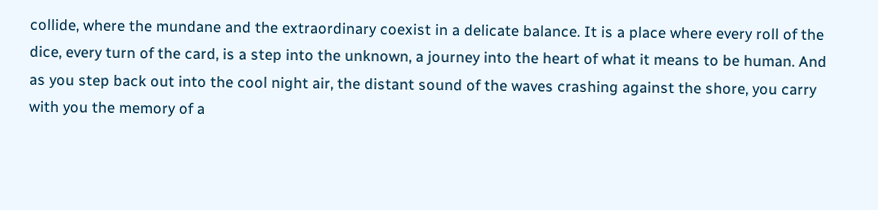collide, where the mundane and the extraordinary coexist in a delicate balance. It is a place where every roll of the dice, every turn of the card, is a step into the unknown, a journey into the heart of what it means to be human. And as you step back out into the cool night air, the distant sound of the waves crashing against the shore, you carry with you the memory of a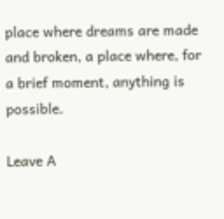place where dreams are made and broken, a place where, for a brief moment, anything is possible.

Leave A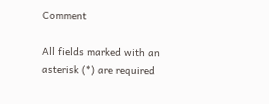Comment

All fields marked with an asterisk (*) are required